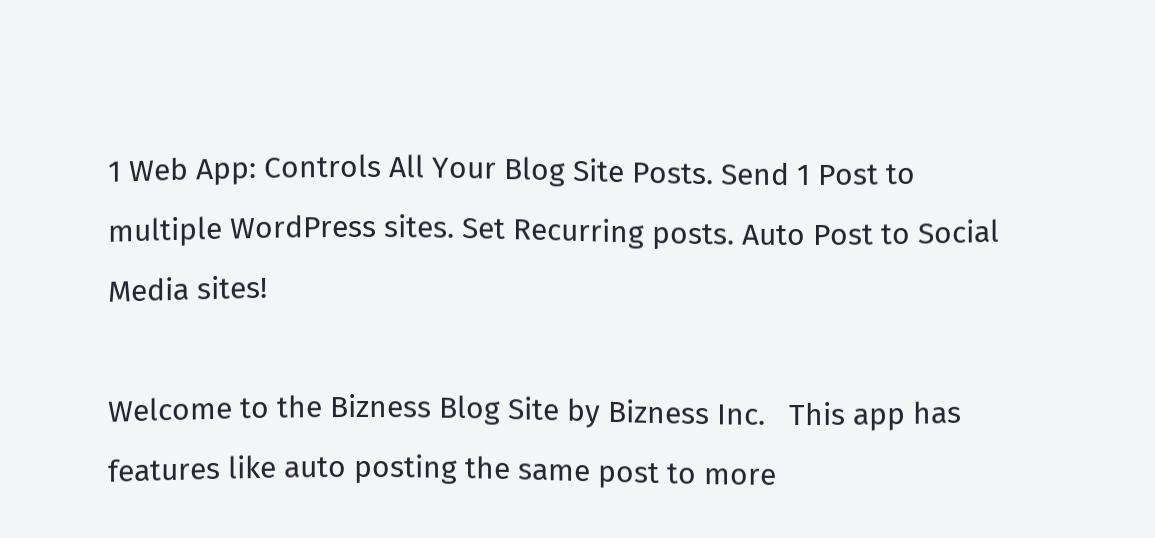1 Web App: Controls All Your Blog Site Posts. Send 1 Post to multiple WordPress sites. Set Recurring posts. Auto Post to Social Media sites!

Welcome to the Bizness Blog Site by Bizness Inc.   This app has features like auto posting the same post to more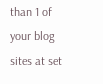than 1 of your blog sites at set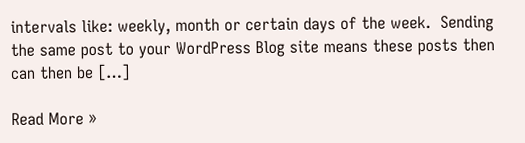intervals like: weekly, month or certain days of the week.  Sending the same post to your WordPress Blog site means these posts then can then be […]

Read More »